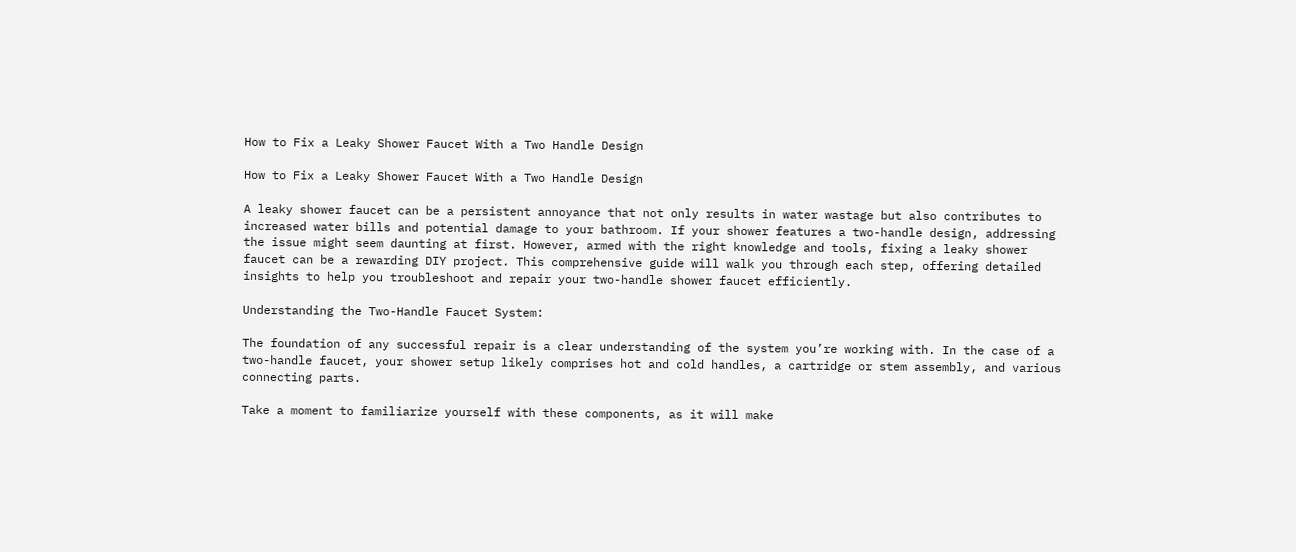How to Fix a Leaky Shower Faucet With a Two Handle Design

How to Fix a Leaky Shower Faucet With a Two Handle Design

A leaky shower faucet can be a persistent annoyance that not only results in water wastage but also contributes to increased water bills and potential damage to your bathroom. If your shower features a two-handle design, addressing the issue might seem daunting at first. However, armed with the right knowledge and tools, fixing a leaky shower faucet can be a rewarding DIY project. This comprehensive guide will walk you through each step, offering detailed insights to help you troubleshoot and repair your two-handle shower faucet efficiently.

Understanding the Two-Handle Faucet System:

The foundation of any successful repair is a clear understanding of the system you’re working with. In the case of a two-handle faucet, your shower setup likely comprises hot and cold handles, a cartridge or stem assembly, and various connecting parts.

Take a moment to familiarize yourself with these components, as it will make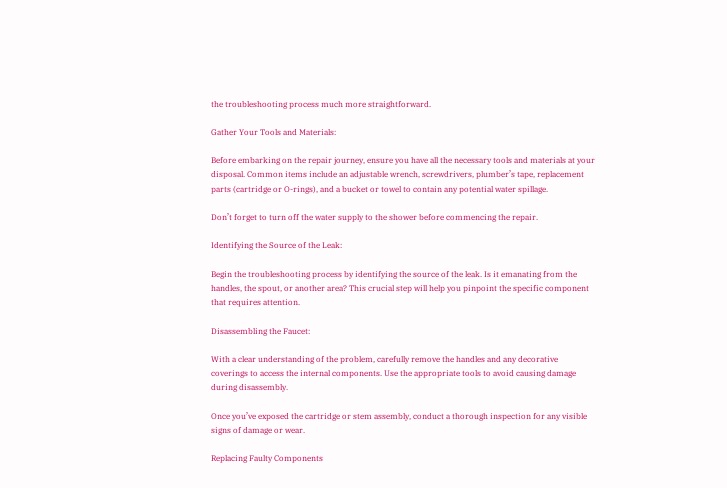the troubleshooting process much more straightforward.

Gather Your Tools and Materials:

Before embarking on the repair journey, ensure you have all the necessary tools and materials at your disposal. Common items include an adjustable wrench, screwdrivers, plumber’s tape, replacement parts (cartridge or O-rings), and a bucket or towel to contain any potential water spillage.

Don’t forget to turn off the water supply to the shower before commencing the repair.

Identifying the Source of the Leak:

Begin the troubleshooting process by identifying the source of the leak. Is it emanating from the handles, the spout, or another area? This crucial step will help you pinpoint the specific component that requires attention.

Disassembling the Faucet:

With a clear understanding of the problem, carefully remove the handles and any decorative coverings to access the internal components. Use the appropriate tools to avoid causing damage during disassembly.

Once you’ve exposed the cartridge or stem assembly, conduct a thorough inspection for any visible signs of damage or wear.

Replacing Faulty Components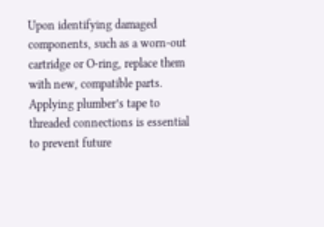Upon identifying damaged components, such as a worn-out cartridge or O-ring, replace them with new, compatible parts. Applying plumber’s tape to threaded connections is essential to prevent future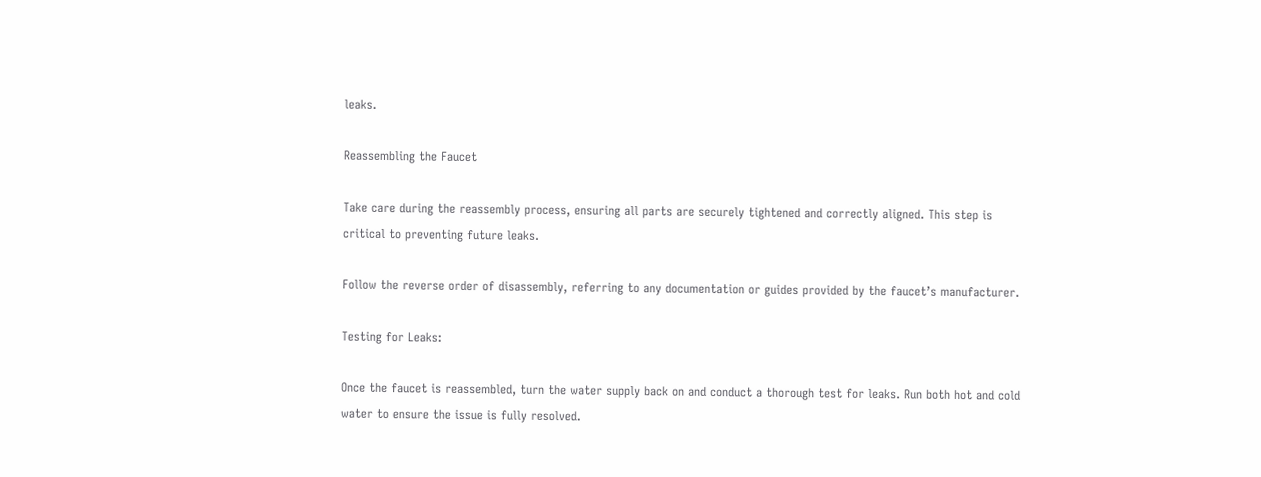leaks.

Reassembling the Faucet

Take care during the reassembly process, ensuring all parts are securely tightened and correctly aligned. This step is critical to preventing future leaks.

Follow the reverse order of disassembly, referring to any documentation or guides provided by the faucet’s manufacturer.

Testing for Leaks:

Once the faucet is reassembled, turn the water supply back on and conduct a thorough test for leaks. Run both hot and cold water to ensure the issue is fully resolved.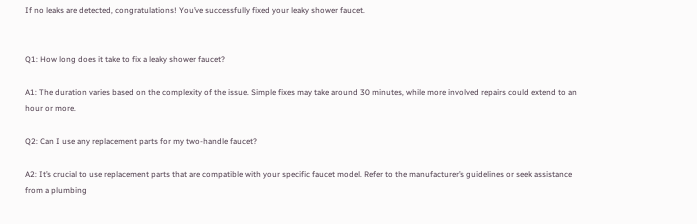If no leaks are detected, congratulations! You’ve successfully fixed your leaky shower faucet.


Q1: How long does it take to fix a leaky shower faucet?

A1: The duration varies based on the complexity of the issue. Simple fixes may take around 30 minutes, while more involved repairs could extend to an hour or more.

Q2: Can I use any replacement parts for my two-handle faucet?

A2: It’s crucial to use replacement parts that are compatible with your specific faucet model. Refer to the manufacturer’s guidelines or seek assistance from a plumbing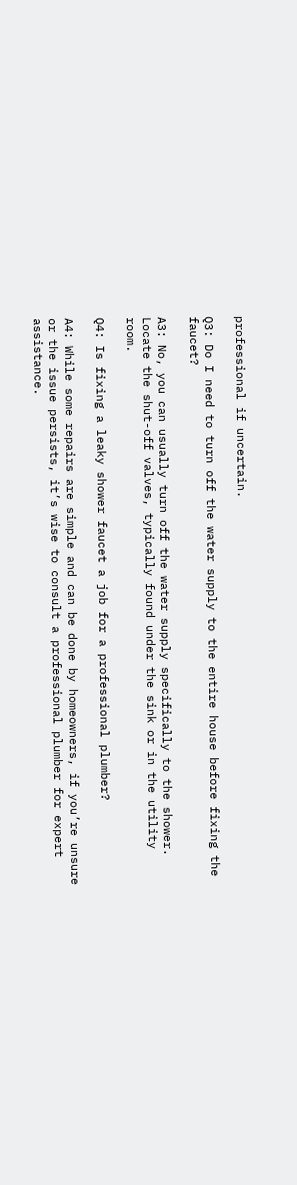professional if uncertain.

Q3: Do I need to turn off the water supply to the entire house before fixing the faucet?

A3: No, you can usually turn off the water supply specifically to the shower. Locate the shut-off valves, typically found under the sink or in the utility room.

Q4: Is fixing a leaky shower faucet a job for a professional plumber?

A4: While some repairs are simple and can be done by homeowners, if you’re unsure or the issue persists, it’s wise to consult a professional plumber for expert assistance.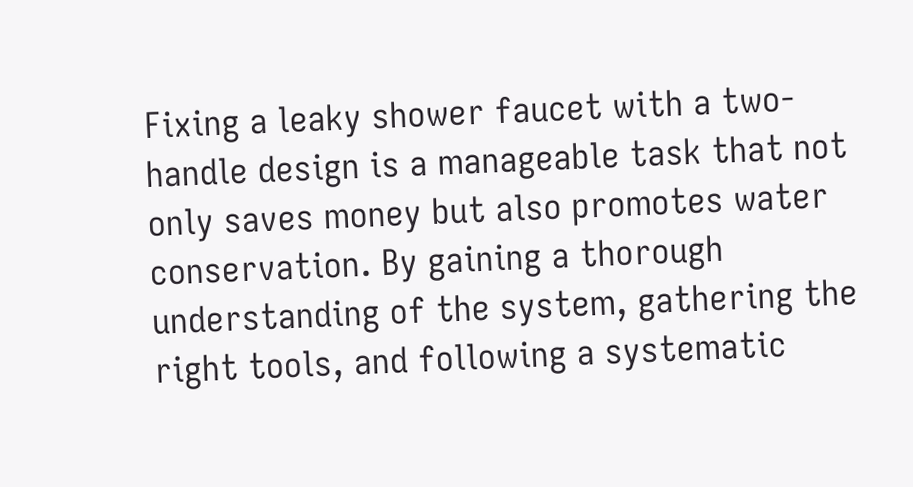Fixing a leaky shower faucet with a two-handle design is a manageable task that not only saves money but also promotes water conservation. By gaining a thorough understanding of the system, gathering the right tools, and following a systematic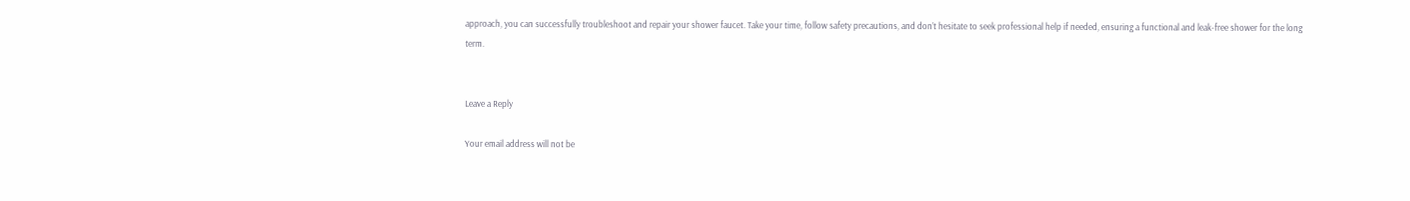approach, you can successfully troubleshoot and repair your shower faucet. Take your time, follow safety precautions, and don’t hesitate to seek professional help if needed, ensuring a functional and leak-free shower for the long term.


Leave a Reply

Your email address will not be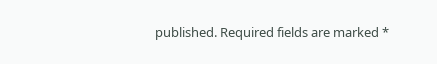published. Required fields are marked *